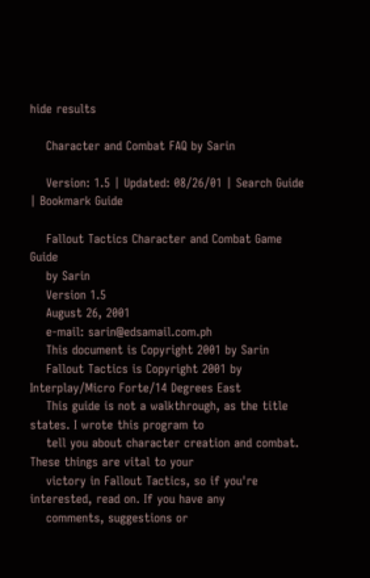hide results

    Character and Combat FAQ by Sarin

    Version: 1.5 | Updated: 08/26/01 | Search Guide | Bookmark Guide

    Fallout Tactics Character and Combat Game Guide
    by Sarin
    Version 1.5
    August 26, 2001
    e-mail: sarin@edsamail.com.ph
    This document is Copyright 2001 by Sarin
    Fallout Tactics is Copyright 2001 by Interplay/Micro Forte/14 Degrees East
    This guide is not a walkthrough, as the title states. I wrote this program to
    tell you about character creation and combat. These things are vital to your
    victory in Fallout Tactics, so if you're interested, read on. If you have any
    comments, suggestions or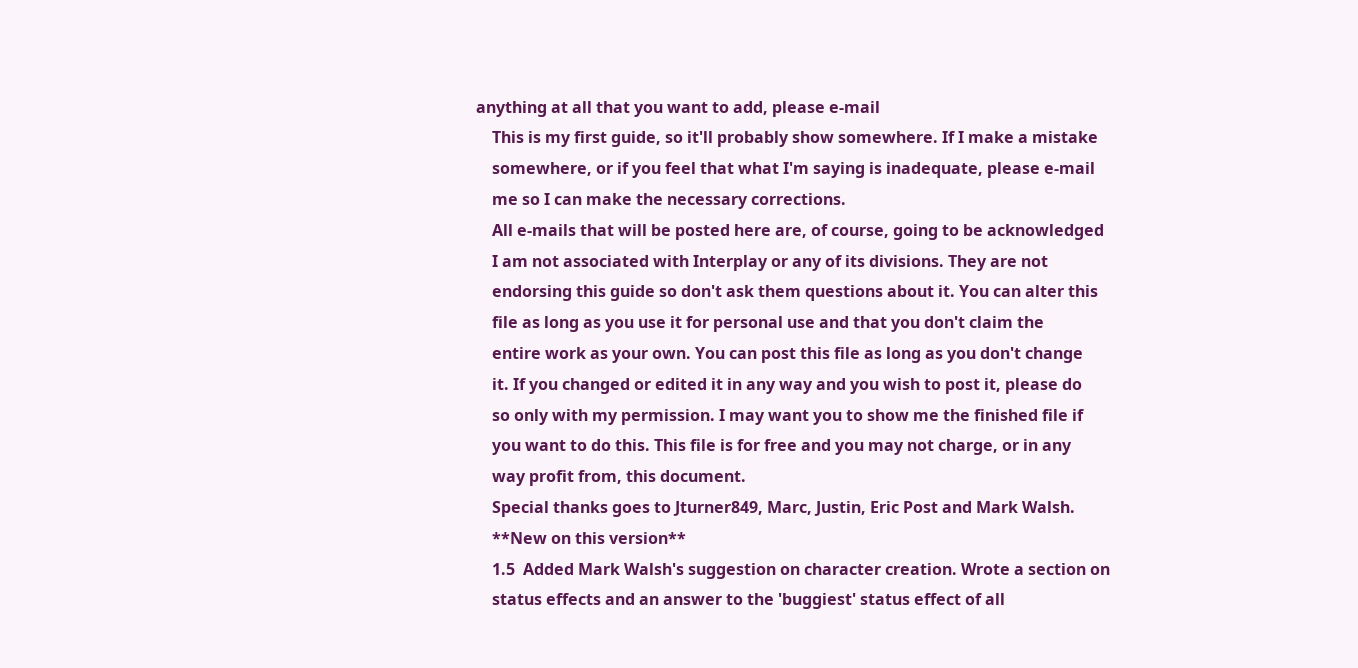anything at all that you want to add, please e-mail
    This is my first guide, so it'll probably show somewhere. If I make a mistake
    somewhere, or if you feel that what I'm saying is inadequate, please e-mail
    me so I can make the necessary corrections.
    All e-mails that will be posted here are, of course, going to be acknowledged
    I am not associated with Interplay or any of its divisions. They are not
    endorsing this guide so don't ask them questions about it. You can alter this
    file as long as you use it for personal use and that you don't claim the
    entire work as your own. You can post this file as long as you don't change
    it. If you changed or edited it in any way and you wish to post it, please do
    so only with my permission. I may want you to show me the finished file if
    you want to do this. This file is for free and you may not charge, or in any
    way profit from, this document.
    Special thanks goes to Jturner849, Marc, Justin, Eric Post and Mark Walsh.
    **New on this version**
    1.5  Added Mark Walsh's suggestion on character creation. Wrote a section on
    status effects and an answer to the 'buggiest' status effect of all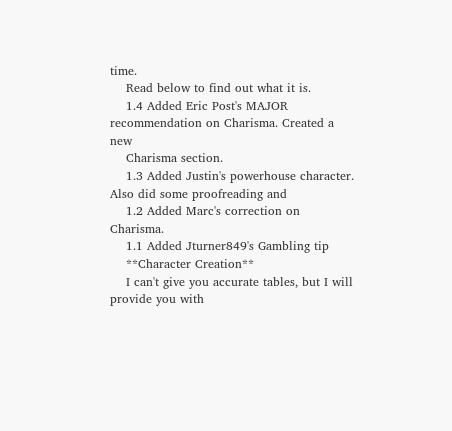time.
    Read below to find out what it is.
    1.4 Added Eric Post's MAJOR recommendation on Charisma. Created a new
    Charisma section.
    1.3 Added Justin's powerhouse character. Also did some proofreading and
    1.2 Added Marc's correction on Charisma.
    1.1 Added Jturner849's Gambling tip
    **Character Creation**
    I can't give you accurate tables, but I will provide you with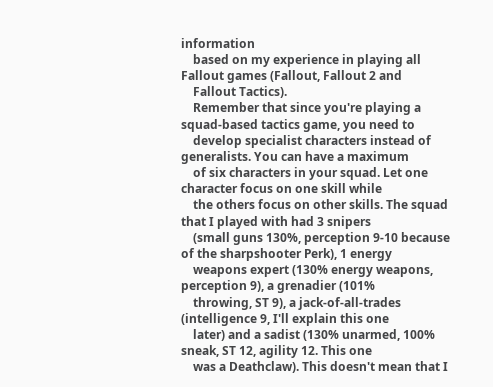information
    based on my experience in playing all Fallout games (Fallout, Fallout 2 and
    Fallout Tactics).
    Remember that since you're playing a squad-based tactics game, you need to
    develop specialist characters instead of generalists. You can have a maximum
    of six characters in your squad. Let one character focus on one skill while
    the others focus on other skills. The squad that I played with had 3 snipers
    (small guns 130%, perception 9-10 because of the sharpshooter Perk), 1 energy
    weapons expert (130% energy weapons, perception 9), a grenadier (101%
    throwing, ST 9), a jack-of-all-trades (intelligence 9, I'll explain this one
    later) and a sadist (130% unarmed, 100% sneak, ST 12, agility 12. This one
    was a Deathclaw). This doesn't mean that I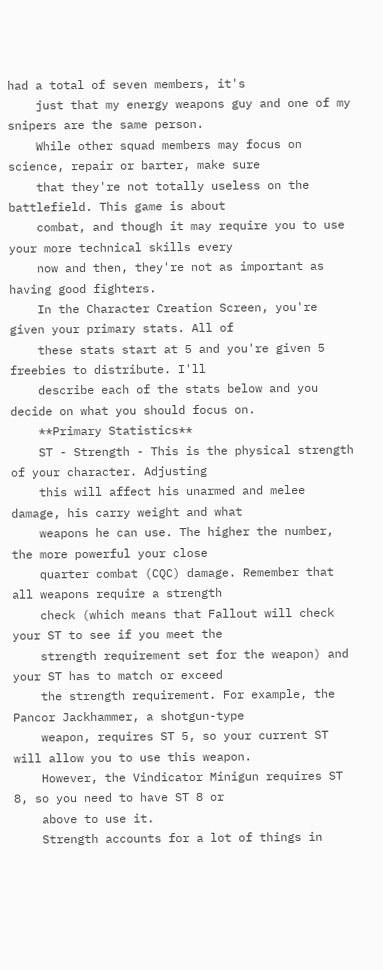had a total of seven members, it's
    just that my energy weapons guy and one of my snipers are the same person.
    While other squad members may focus on science, repair or barter, make sure
    that they're not totally useless on the battlefield. This game is about
    combat, and though it may require you to use your more technical skills every
    now and then, they're not as important as having good fighters.
    In the Character Creation Screen, you're given your primary stats. All of
    these stats start at 5 and you're given 5 freebies to distribute. I'll
    describe each of the stats below and you decide on what you should focus on.
    **Primary Statistics**
    ST - Strength - This is the physical strength of your character. Adjusting
    this will affect his unarmed and melee damage, his carry weight and what
    weapons he can use. The higher the number, the more powerful your close
    quarter combat (CQC) damage. Remember that all weapons require a strength
    check (which means that Fallout will check your ST to see if you meet the
    strength requirement set for the weapon) and your ST has to match or exceed
    the strength requirement. For example, the Pancor Jackhammer, a shotgun-type
    weapon, requires ST 5, so your current ST will allow you to use this weapon.
    However, the Vindicator Minigun requires ST 8, so you need to have ST 8 or
    above to use it.
    Strength accounts for a lot of things in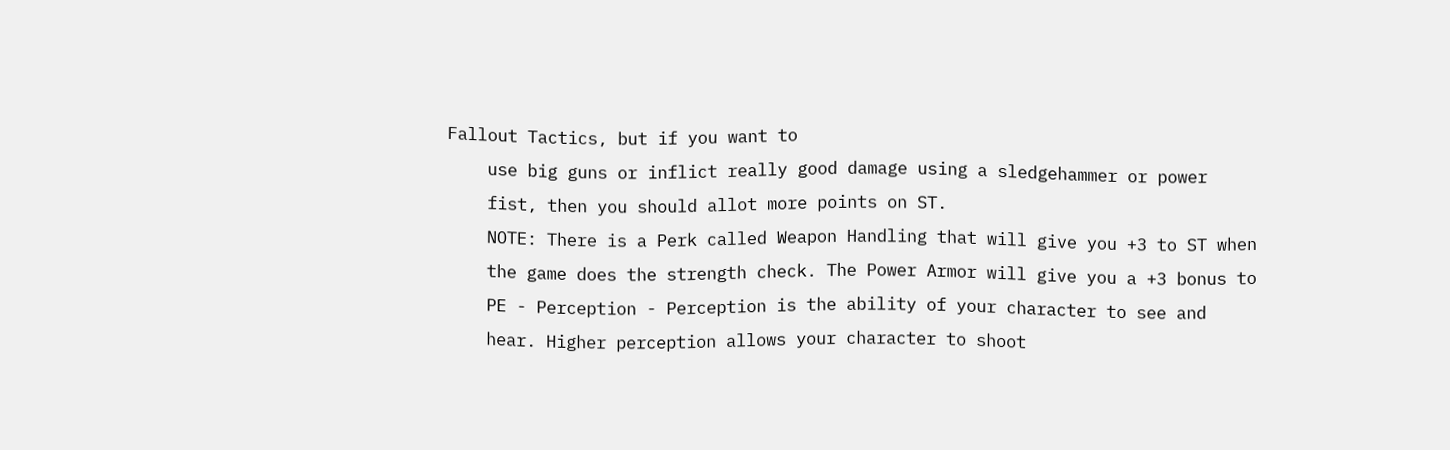Fallout Tactics, but if you want to
    use big guns or inflict really good damage using a sledgehammer or power
    fist, then you should allot more points on ST.
    NOTE: There is a Perk called Weapon Handling that will give you +3 to ST when
    the game does the strength check. The Power Armor will give you a +3 bonus to
    PE - Perception - Perception is the ability of your character to see and
    hear. Higher perception allows your character to shoot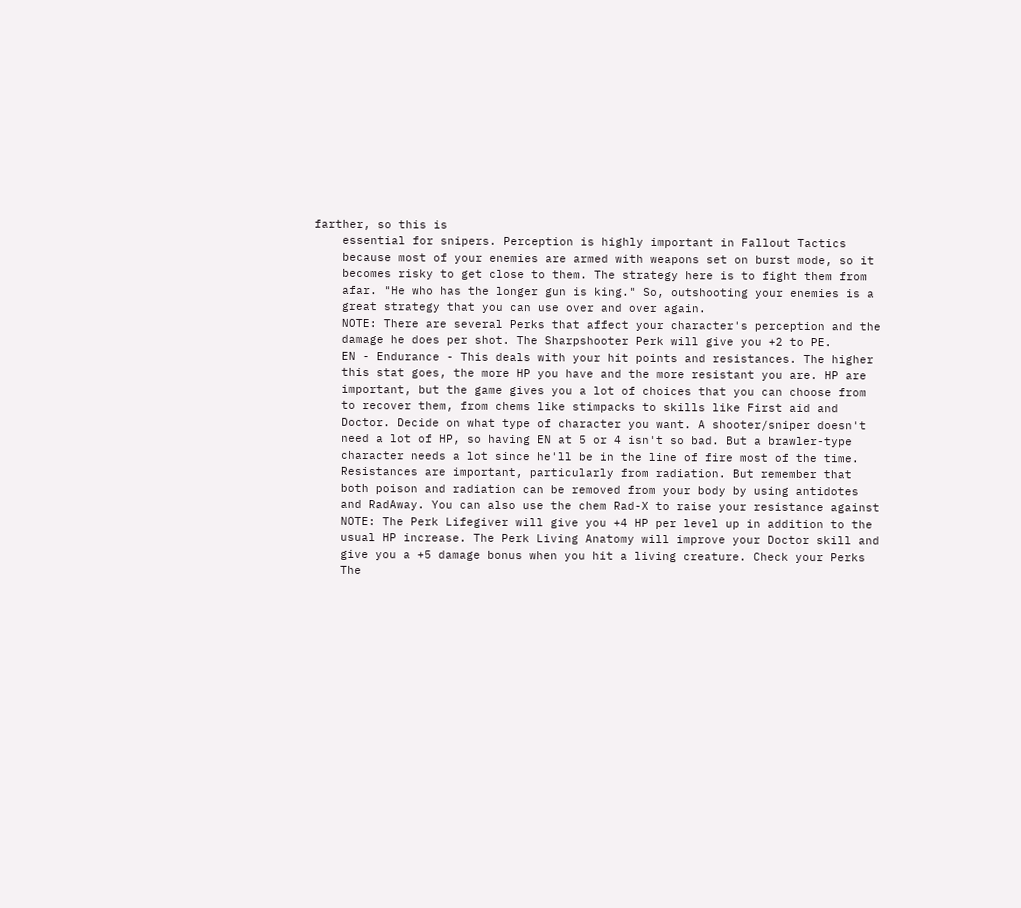farther, so this is
    essential for snipers. Perception is highly important in Fallout Tactics
    because most of your enemies are armed with weapons set on burst mode, so it
    becomes risky to get close to them. The strategy here is to fight them from
    afar. "He who has the longer gun is king." So, outshooting your enemies is a
    great strategy that you can use over and over again.
    NOTE: There are several Perks that affect your character's perception and the
    damage he does per shot. The Sharpshooter Perk will give you +2 to PE.
    EN - Endurance - This deals with your hit points and resistances. The higher
    this stat goes, the more HP you have and the more resistant you are. HP are
    important, but the game gives you a lot of choices that you can choose from
    to recover them, from chems like stimpacks to skills like First aid and
    Doctor. Decide on what type of character you want. A shooter/sniper doesn't
    need a lot of HP, so having EN at 5 or 4 isn't so bad. But a brawler-type
    character needs a lot since he'll be in the line of fire most of the time.
    Resistances are important, particularly from radiation. But remember that
    both poison and radiation can be removed from your body by using antidotes
    and RadAway. You can also use the chem Rad-X to raise your resistance against
    NOTE: The Perk Lifegiver will give you +4 HP per level up in addition to the
    usual HP increase. The Perk Living Anatomy will improve your Doctor skill and
    give you a +5 damage bonus when you hit a living creature. Check your Perks
    The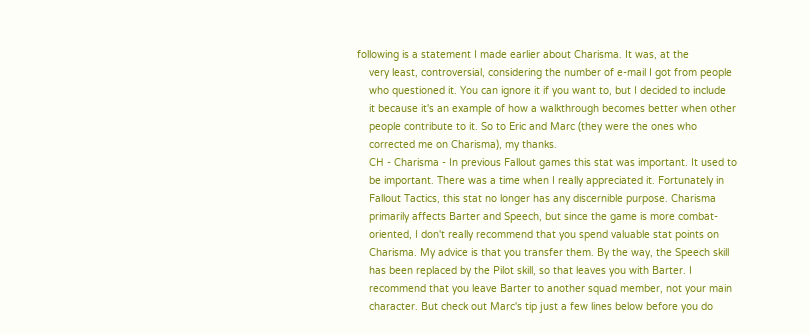following is a statement I made earlier about Charisma. It was, at the
    very least, controversial, considering the number of e-mail I got from people
    who questioned it. You can ignore it if you want to, but I decided to include
    it because it's an example of how a walkthrough becomes better when other
    people contribute to it. So to Eric and Marc (they were the ones who
    corrected me on Charisma), my thanks.
    CH - Charisma - In previous Fallout games this stat was important. It used to
    be important. There was a time when I really appreciated it. Fortunately in
    Fallout Tactics, this stat no longer has any discernible purpose. Charisma
    primarily affects Barter and Speech, but since the game is more combat-
    oriented, I don't really recommend that you spend valuable stat points on
    Charisma. My advice is that you transfer them. By the way, the Speech skill
    has been replaced by the Pilot skill, so that leaves you with Barter. I
    recommend that you leave Barter to another squad member, not your main
    character. But check out Marc's tip just a few lines below before you do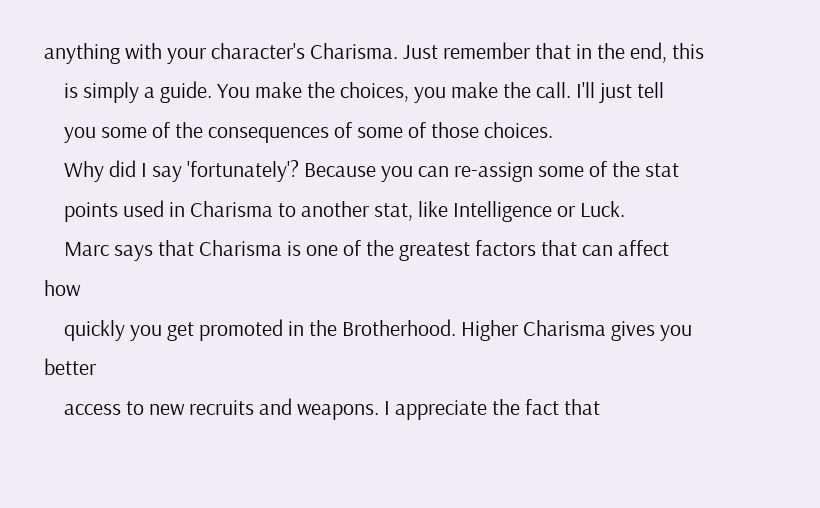anything with your character's Charisma. Just remember that in the end, this
    is simply a guide. You make the choices, you make the call. I'll just tell
    you some of the consequences of some of those choices.
    Why did I say 'fortunately'? Because you can re-assign some of the stat
    points used in Charisma to another stat, like Intelligence or Luck.
    Marc says that Charisma is one of the greatest factors that can affect how
    quickly you get promoted in the Brotherhood. Higher Charisma gives you better
    access to new recruits and weapons. I appreciate the fact that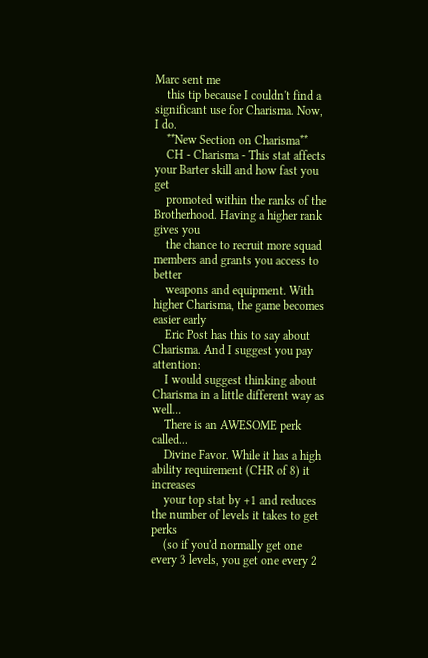Marc sent me
    this tip because I couldn't find a significant use for Charisma. Now, I do.
    **New Section on Charisma**
    CH - Charisma - This stat affects your Barter skill and how fast you get
    promoted within the ranks of the Brotherhood. Having a higher rank gives you
    the chance to recruit more squad members and grants you access to better
    weapons and equipment. With higher Charisma, the game becomes easier early
    Eric Post has this to say about Charisma. And I suggest you pay attention:
    I would suggest thinking about Charisma in a little different way as well...
    There is an AWESOME perk called...
    Divine Favor. While it has a high ability requirement (CHR of 8) it increases
    your top stat by +1 and reduces the number of levels it takes to get perks
    (so if you'd normally get one every 3 levels, you get one every 2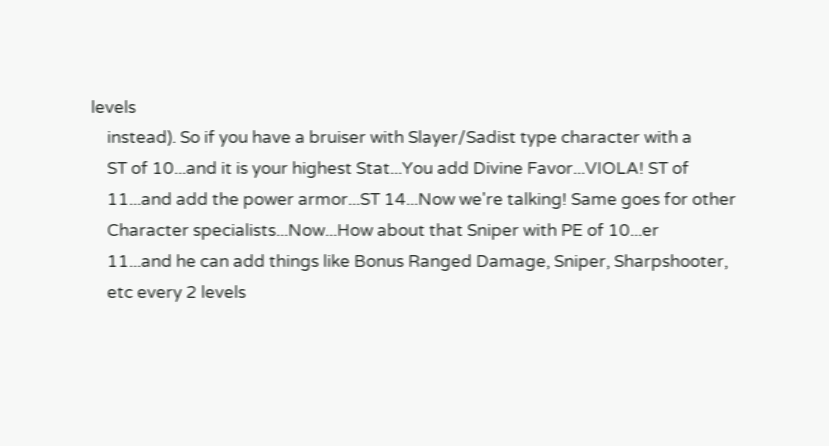levels
    instead). So if you have a bruiser with Slayer/Sadist type character with a
    ST of 10...and it is your highest Stat...You add Divine Favor...VIOLA! ST of
    11...and add the power armor...ST 14...Now we're talking! Same goes for other
    Character specialists...Now...How about that Sniper with PE of 10...er
    11...and he can add things like Bonus Ranged Damage, Sniper, Sharpshooter,
    etc every 2 levels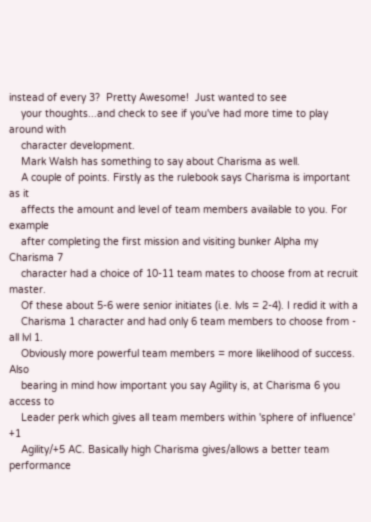instead of every 3?  Pretty Awesome!  Just wanted to see
    your thoughts...and check to see if you've had more time to play around with
    character development.
    Mark Walsh has something to say about Charisma as well.
    A couple of points. Firstly as the rulebook says Charisma is important as it
    affects the amount and level of team members available to you. For example
    after completing the first mission and visiting bunker Alpha my Charisma 7
    character had a choice of 10-11 team mates to choose from at recruit master.
    Of these about 5-6 were senior initiates (i.e. lvls = 2-4). I redid it with a
    Charisma 1 character and had only 6 team members to choose from - all lvl 1.
    Obviously more powerful team members = more likelihood of success. Also
    bearing in mind how important you say Agility is, at Charisma 6 you access to
    Leader perk which gives all team members within 'sphere of influence' +1
    Agility/+5 AC. Basically high Charisma gives/allows a better team performance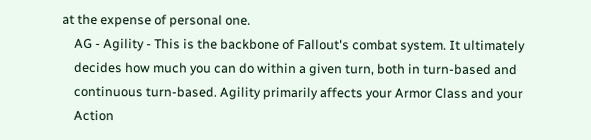at the expense of personal one.
    AG - Agility - This is the backbone of Fallout's combat system. It ultimately
    decides how much you can do within a given turn, both in turn-based and
    continuous turn-based. Agility primarily affects your Armor Class and your
    Action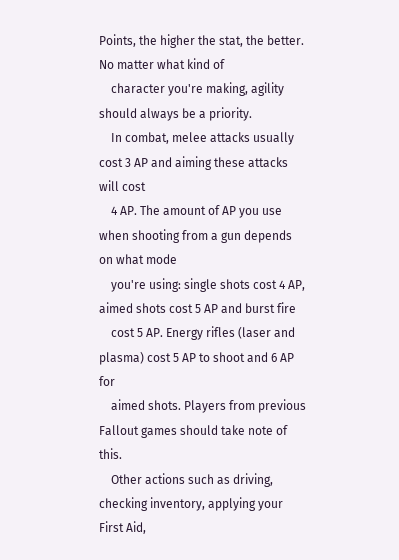Points, the higher the stat, the better. No matter what kind of
    character you're making, agility should always be a priority.
    In combat, melee attacks usually cost 3 AP and aiming these attacks will cost
    4 AP. The amount of AP you use when shooting from a gun depends on what mode
    you're using: single shots cost 4 AP, aimed shots cost 5 AP and burst fire
    cost 5 AP. Energy rifles (laser and plasma) cost 5 AP to shoot and 6 AP for
    aimed shots. Players from previous Fallout games should take note of this.
    Other actions such as driving, checking inventory, applying your First Aid,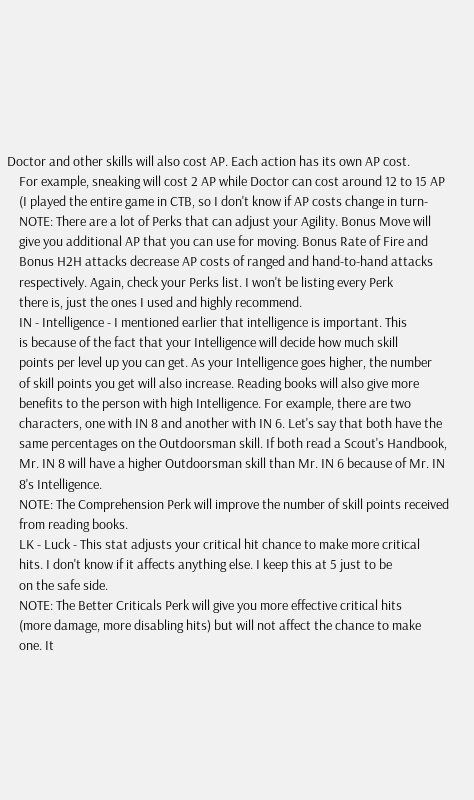Doctor and other skills will also cost AP. Each action has its own AP cost.
    For example, sneaking will cost 2 AP while Doctor can cost around 12 to 15 AP
    (I played the entire game in CTB, so I don't know if AP costs change in turn-
    NOTE: There are a lot of Perks that can adjust your Agility. Bonus Move will
    give you additional AP that you can use for moving. Bonus Rate of Fire and
    Bonus H2H attacks decrease AP costs of ranged and hand-to-hand attacks
    respectively. Again, check your Perks list. I won't be listing every Perk
    there is, just the ones I used and highly recommend.
    IN - Intelligence - I mentioned earlier that intelligence is important. This
    is because of the fact that your Intelligence will decide how much skill
    points per level up you can get. As your Intelligence goes higher, the number
    of skill points you get will also increase. Reading books will also give more
    benefits to the person with high Intelligence. For example, there are two
    characters, one with IN 8 and another with IN 6. Let's say that both have the
    same percentages on the Outdoorsman skill. If both read a Scout's Handbook,
    Mr. IN 8 will have a higher Outdoorsman skill than Mr. IN 6 because of Mr. IN
    8's Intelligence.
    NOTE: The Comprehension Perk will improve the number of skill points received
    from reading books.
    LK - Luck - This stat adjusts your critical hit chance to make more critical
    hits. I don't know if it affects anything else. I keep this at 5 just to be
    on the safe side.
    NOTE: The Better Criticals Perk will give you more effective critical hits
    (more damage, more disabling hits) but will not affect the chance to make
    one. It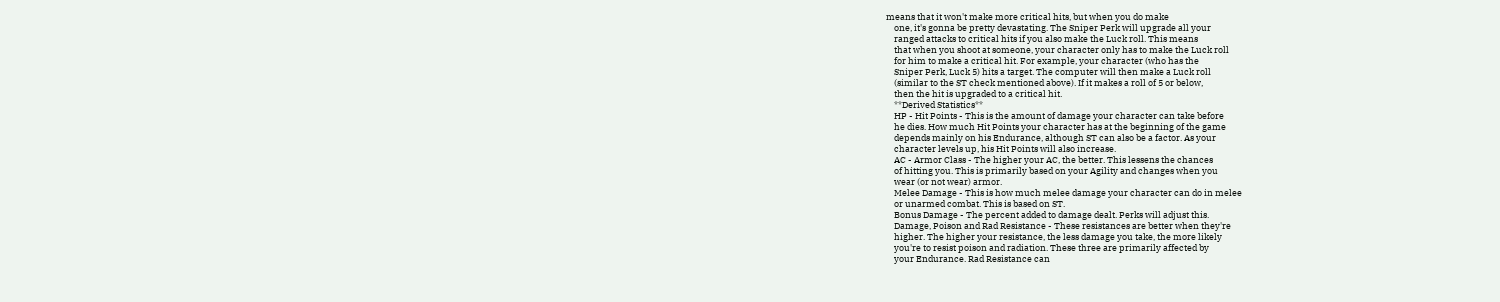means that it won't make more critical hits, but when you do make
    one, it's gonna be pretty devastating. The Sniper Perk will upgrade all your
    ranged attacks to critical hits if you also make the Luck roll. This means
    that when you shoot at someone, your character only has to make the Luck roll
    for him to make a critical hit. For example, your character (who has the
    Sniper Perk, Luck 5) hits a target. The computer will then make a Luck roll
    (similar to the ST check mentioned above). If it makes a roll of 5 or below,
    then the hit is upgraded to a critical hit.
    **Derived Statistics**
    HP - Hit Points - This is the amount of damage your character can take before
    he dies. How much Hit Points your character has at the beginning of the game
    depends mainly on his Endurance, although ST can also be a factor. As your
    character levels up, his Hit Points will also increase.
    AC - Armor Class - The higher your AC, the better. This lessens the chances
    of hitting you. This is primarily based on your Agility and changes when you
    wear (or not wear) armor.
    Melee Damage - This is how much melee damage your character can do in melee
    or unarmed combat. This is based on ST.
    Bonus Damage - The percent added to damage dealt. Perks will adjust this.
    Damage, Poison and Rad Resistance - These resistances are better when they're
    higher. The higher your resistance, the less damage you take, the more likely
    you're to resist poison and radiation. These three are primarily affected by
    your Endurance. Rad Resistance can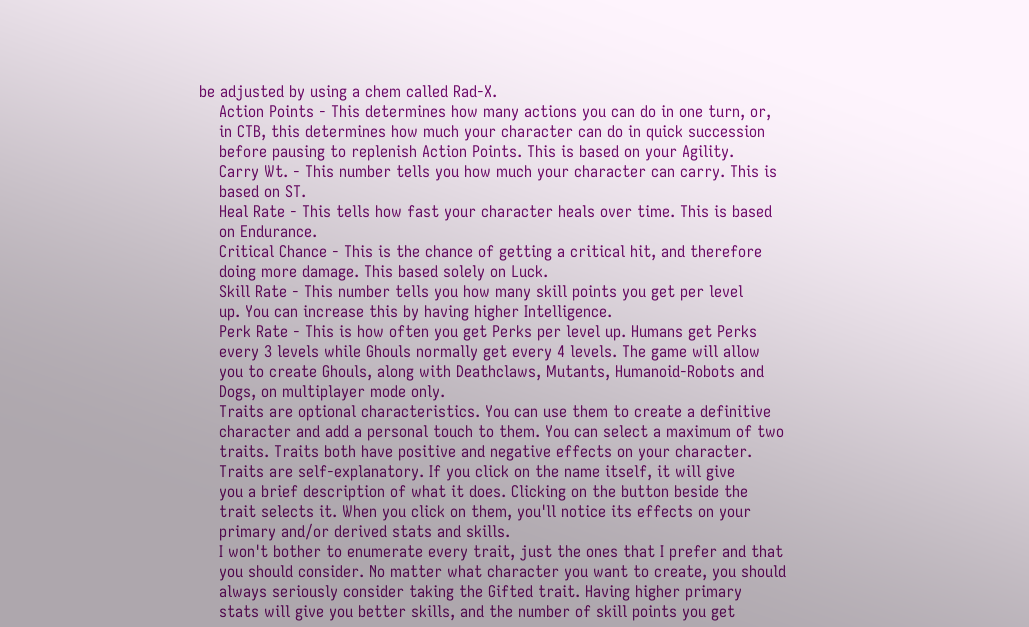be adjusted by using a chem called Rad-X.
    Action Points - This determines how many actions you can do in one turn, or,
    in CTB, this determines how much your character can do in quick succession
    before pausing to replenish Action Points. This is based on your Agility.
    Carry Wt. - This number tells you how much your character can carry. This is
    based on ST.
    Heal Rate - This tells how fast your character heals over time. This is based
    on Endurance.
    Critical Chance - This is the chance of getting a critical hit, and therefore
    doing more damage. This based solely on Luck.
    Skill Rate - This number tells you how many skill points you get per level
    up. You can increase this by having higher Intelligence.
    Perk Rate - This is how often you get Perks per level up. Humans get Perks
    every 3 levels while Ghouls normally get every 4 levels. The game will allow
    you to create Ghouls, along with Deathclaws, Mutants, Humanoid-Robots and
    Dogs, on multiplayer mode only.
    Traits are optional characteristics. You can use them to create a definitive
    character and add a personal touch to them. You can select a maximum of two
    traits. Traits both have positive and negative effects on your character.
    Traits are self-explanatory. If you click on the name itself, it will give
    you a brief description of what it does. Clicking on the button beside the
    trait selects it. When you click on them, you'll notice its effects on your
    primary and/or derived stats and skills.
    I won't bother to enumerate every trait, just the ones that I prefer and that
    you should consider. No matter what character you want to create, you should
    always seriously consider taking the Gifted trait. Having higher primary
    stats will give you better skills, and the number of skill points you get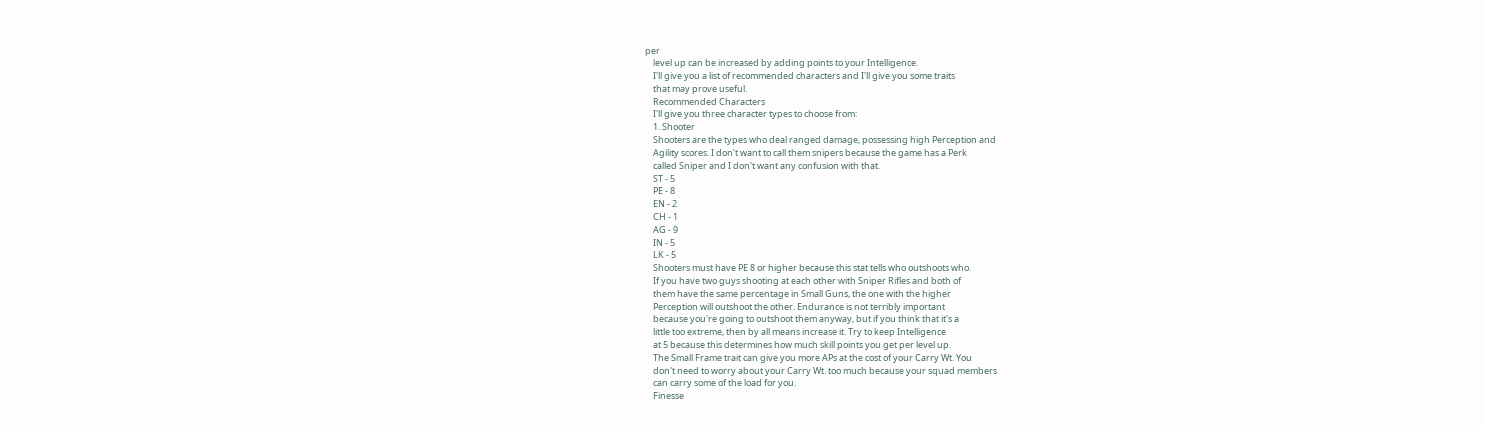per
    level up can be increased by adding points to your Intelligence.
    I'll give you a list of recommended characters and I'll give you some traits
    that may prove useful.
    Recommended Characters
    I'll give you three character types to choose from:
    1. Shooter
    Shooters are the types who deal ranged damage, possessing high Perception and
    Agility scores. I don't want to call them snipers because the game has a Perk
    called Sniper and I don't want any confusion with that.
    ST - 5
    PE - 8
    EN - 2
    CH - 1
    AG - 9
    IN - 5
    LK - 5
    Shooters must have PE 8 or higher because this stat tells who outshoots who.
    If you have two guys shooting at each other with Sniper Rifles and both of
    them have the same percentage in Small Guns, the one with the higher
    Perception will outshoot the other. Endurance is not terribly important
    because you're going to outshoot them anyway, but if you think that it's a
    little too extreme, then by all means increase it. Try to keep Intelligence
    at 5 because this determines how much skill points you get per level up.
    The Small Frame trait can give you more APs at the cost of your Carry Wt. You
    don't need to worry about your Carry Wt. too much because your squad members
    can carry some of the load for you.
    Finesse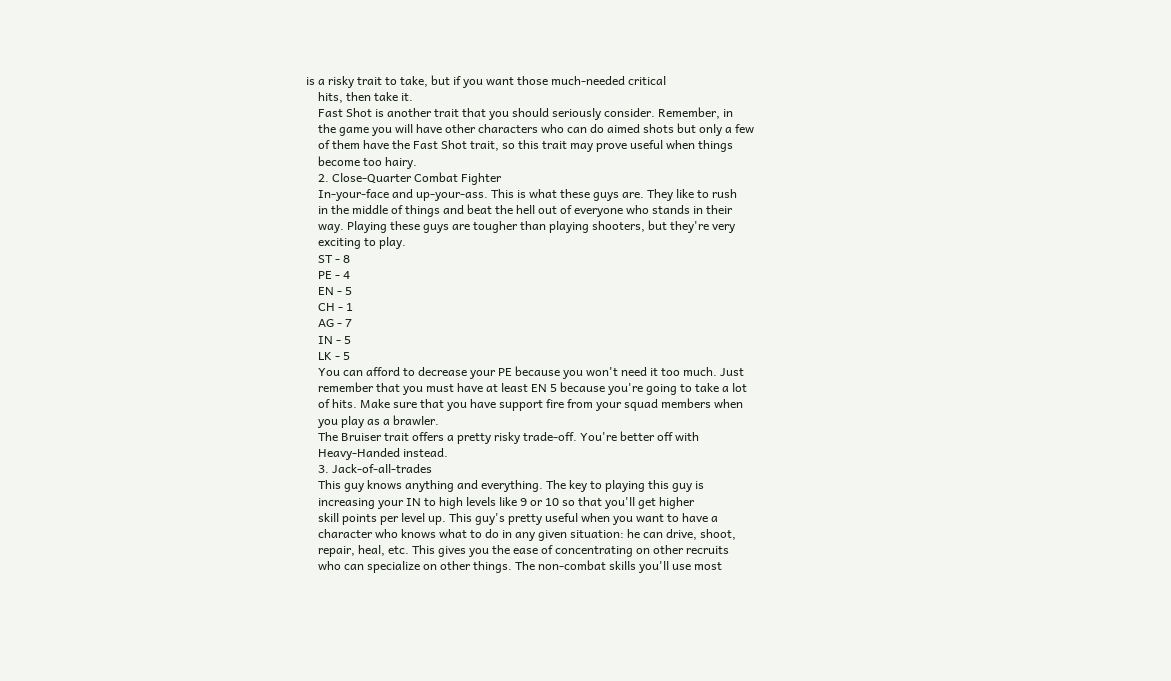is a risky trait to take, but if you want those much-needed critical
    hits, then take it.
    Fast Shot is another trait that you should seriously consider. Remember, in
    the game you will have other characters who can do aimed shots but only a few
    of them have the Fast Shot trait, so this trait may prove useful when things
    become too hairy.
    2. Close-Quarter Combat Fighter
    In-your-face and up-your-ass. This is what these guys are. They like to rush
    in the middle of things and beat the hell out of everyone who stands in their
    way. Playing these guys are tougher than playing shooters, but they're very
    exciting to play.
    ST - 8
    PE - 4
    EN - 5
    CH - 1
    AG - 7
    IN - 5
    LK - 5
    You can afford to decrease your PE because you won't need it too much. Just
    remember that you must have at least EN 5 because you're going to take a lot
    of hits. Make sure that you have support fire from your squad members when
    you play as a brawler.
    The Bruiser trait offers a pretty risky trade-off. You're better off with
    Heavy-Handed instead.
    3. Jack-of-all-trades
    This guy knows anything and everything. The key to playing this guy is
    increasing your IN to high levels like 9 or 10 so that you'll get higher
    skill points per level up. This guy's pretty useful when you want to have a
    character who knows what to do in any given situation: he can drive, shoot,
    repair, heal, etc. This gives you the ease of concentrating on other recruits
    who can specialize on other things. The non-combat skills you'll use most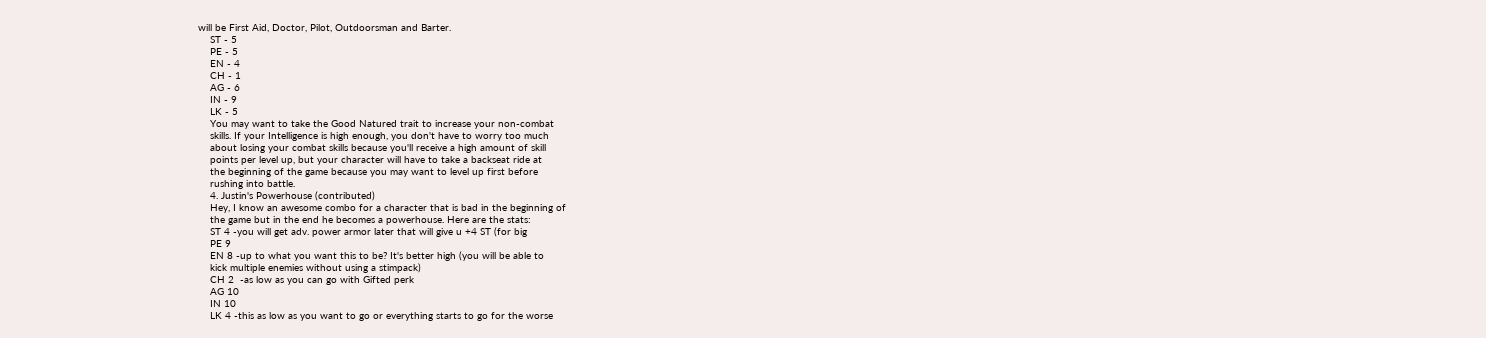will be First Aid, Doctor, Pilot, Outdoorsman and Barter.
    ST - 5
    PE - 5
    EN - 4
    CH - 1
    AG - 6
    IN - 9
    LK - 5
    You may want to take the Good Natured trait to increase your non-combat
    skills. If your Intelligence is high enough, you don't have to worry too much
    about losing your combat skills because you'll receive a high amount of skill
    points per level up, but your character will have to take a backseat ride at
    the beginning of the game because you may want to level up first before
    rushing into battle.
    4. Justin's Powerhouse (contributed)
    Hey, I know an awesome combo for a character that is bad in the beginning of
    the game but in the end he becomes a powerhouse. Here are the stats:
    ST 4 -you will get adv. power armor later that will give u +4 ST (for big
    PE 9
    EN 8 -up to what you want this to be? It's better high (you will be able to
    kick multiple enemies without using a stimpack)
    CH 2  -as low as you can go with Gifted perk
    AG 10
    IN 10
    LK 4 -this as low as you want to go or everything starts to go for the worse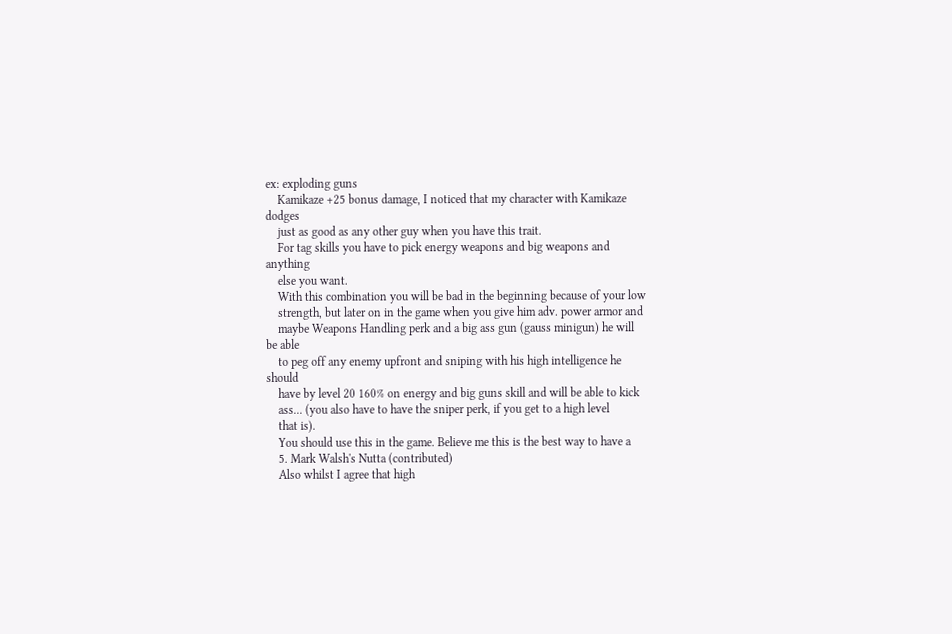ex: exploding guns
    Kamikaze +25 bonus damage, I noticed that my character with Kamikaze dodges
    just as good as any other guy when you have this trait.
    For tag skills you have to pick energy weapons and big weapons and anything
    else you want.
    With this combination you will be bad in the beginning because of your low
    strength, but later on in the game when you give him adv. power armor and
    maybe Weapons Handling perk and a big ass gun (gauss minigun) he will be able
    to peg off any enemy upfront and sniping with his high intelligence he should
    have by level 20 160% on energy and big guns skill and will be able to kick
    ass... (you also have to have the sniper perk, if you get to a high level
    that is).
    You should use this in the game. Believe me this is the best way to have a
    5. Mark Walsh's Nutta (contributed)
    Also whilst I agree that high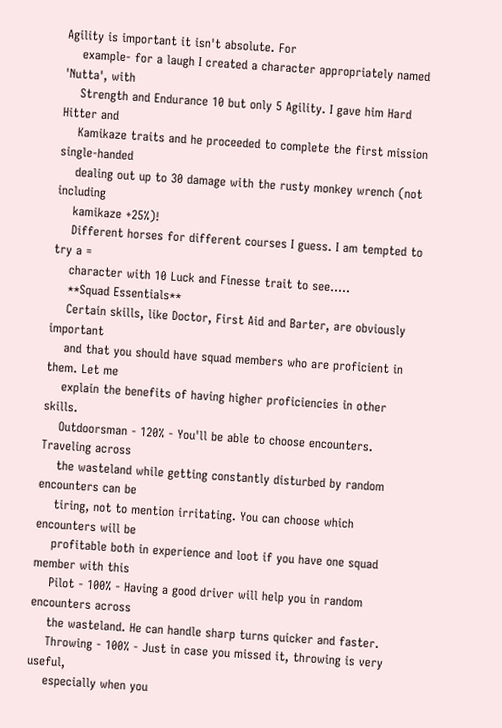Agility is important it isn't absolute. For
    example- for a laugh I created a character appropriately named 'Nutta', with
    Strength and Endurance 10 but only 5 Agility. I gave him Hard Hitter and
    Kamikaze traits and he proceeded to complete the first mission single-handed
    dealing out up to 30 damage with the rusty monkey wrench (not including
    kamikaze +25%)!
    Different horses for different courses I guess. I am tempted to try a =
    character with 10 Luck and Finesse trait to see.....
    **Squad Essentials**
    Certain skills, like Doctor, First Aid and Barter, are obviously important
    and that you should have squad members who are proficient in them. Let me
    explain the benefits of having higher proficiencies in other skills.
    Outdoorsman - 120% - You'll be able to choose encounters. Traveling across
    the wasteland while getting constantly disturbed by random encounters can be
    tiring, not to mention irritating. You can choose which encounters will be
    profitable both in experience and loot if you have one squad member with this
    Pilot - 100% - Having a good driver will help you in random encounters across
    the wasteland. He can handle sharp turns quicker and faster.
    Throwing - 100% - Just in case you missed it, throwing is very useful,
    especially when you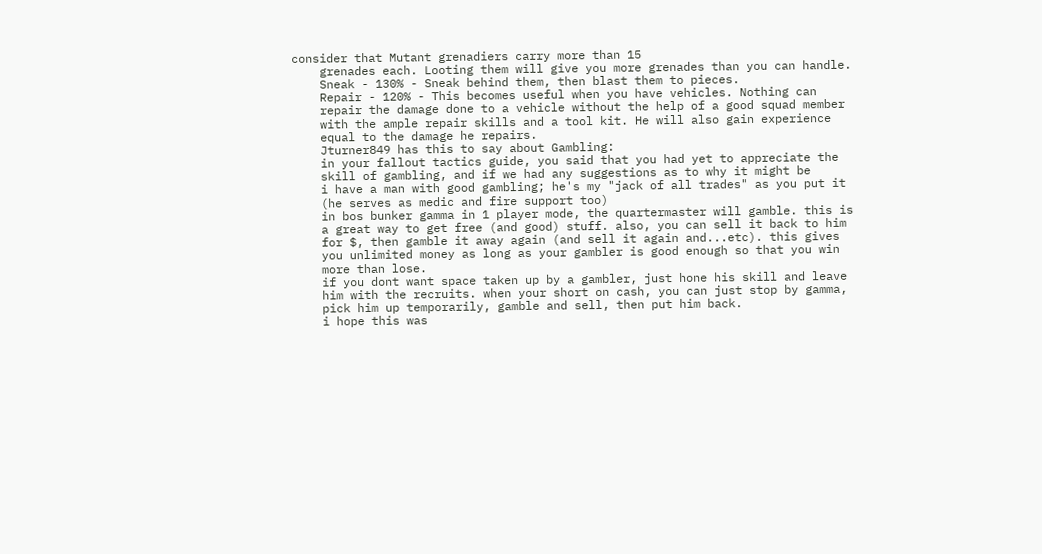consider that Mutant grenadiers carry more than 15
    grenades each. Looting them will give you more grenades than you can handle.
    Sneak - 130% - Sneak behind them, then blast them to pieces.
    Repair - 120% - This becomes useful when you have vehicles. Nothing can
    repair the damage done to a vehicle without the help of a good squad member
    with the ample repair skills and a tool kit. He will also gain experience
    equal to the damage he repairs.
    Jturner849 has this to say about Gambling:
    in your fallout tactics guide, you said that you had yet to appreciate the
    skill of gambling, and if we had any suggestions as to why it might be
    i have a man with good gambling; he's my "jack of all trades" as you put it
    (he serves as medic and fire support too)
    in bos bunker gamma in 1 player mode, the quartermaster will gamble. this is
    a great way to get free (and good) stuff. also, you can sell it back to him
    for $, then gamble it away again (and sell it again and...etc). this gives
    you unlimited money as long as your gambler is good enough so that you win
    more than lose.
    if you dont want space taken up by a gambler, just hone his skill and leave
    him with the recruits. when your short on cash, you can just stop by gamma,
    pick him up temporarily, gamble and sell, then put him back.
    i hope this was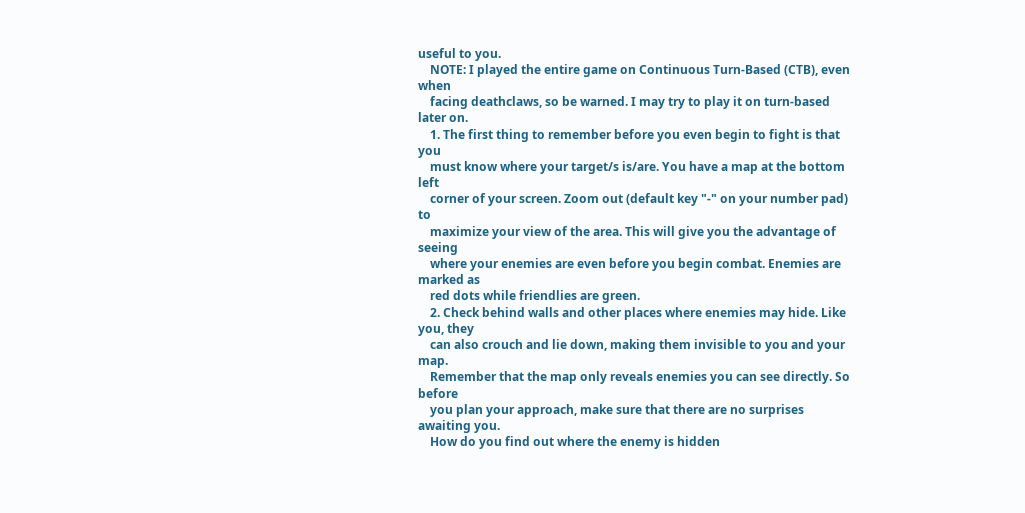useful to you.
    NOTE: I played the entire game on Continuous Turn-Based (CTB), even when
    facing deathclaws, so be warned. I may try to play it on turn-based later on.
    1. The first thing to remember before you even begin to fight is that you
    must know where your target/s is/are. You have a map at the bottom left
    corner of your screen. Zoom out (default key "-" on your number pad) to
    maximize your view of the area. This will give you the advantage of seeing
    where your enemies are even before you begin combat. Enemies are marked as
    red dots while friendlies are green.
    2. Check behind walls and other places where enemies may hide. Like you, they
    can also crouch and lie down, making them invisible to you and your map.
    Remember that the map only reveals enemies you can see directly. So before
    you plan your approach, make sure that there are no surprises awaiting you.
    How do you find out where the enemy is hidden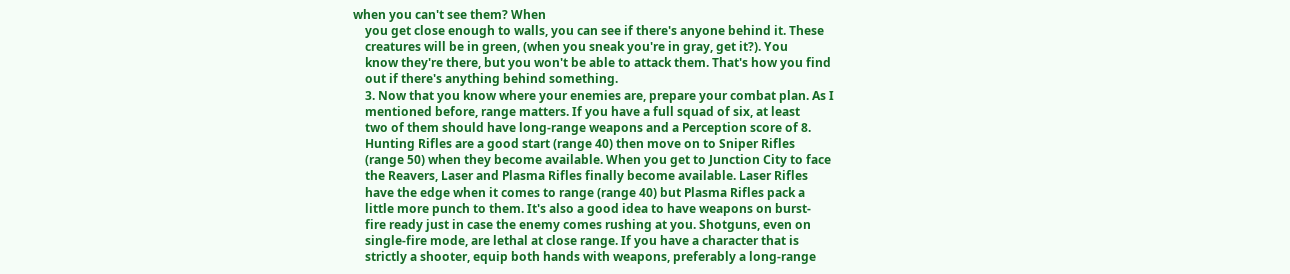when you can't see them? When
    you get close enough to walls, you can see if there's anyone behind it. These
    creatures will be in green, (when you sneak you're in gray, get it?). You
    know they're there, but you won't be able to attack them. That's how you find
    out if there's anything behind something.
    3. Now that you know where your enemies are, prepare your combat plan. As I
    mentioned before, range matters. If you have a full squad of six, at least
    two of them should have long-range weapons and a Perception score of 8.
    Hunting Rifles are a good start (range 40) then move on to Sniper Rifles
    (range 50) when they become available. When you get to Junction City to face
    the Reavers, Laser and Plasma Rifles finally become available. Laser Rifles
    have the edge when it comes to range (range 40) but Plasma Rifles pack a
    little more punch to them. It's also a good idea to have weapons on burst-
    fire ready just in case the enemy comes rushing at you. Shotguns, even on
    single-fire mode, are lethal at close range. If you have a character that is
    strictly a shooter, equip both hands with weapons, preferably a long-range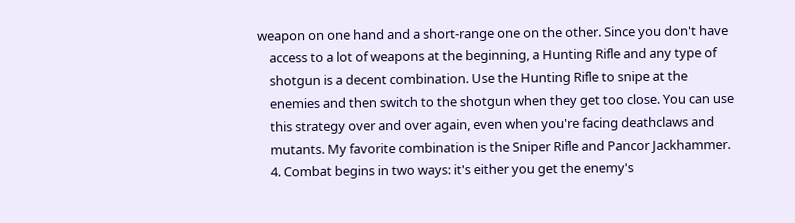weapon on one hand and a short-range one on the other. Since you don't have
    access to a lot of weapons at the beginning, a Hunting Rifle and any type of
    shotgun is a decent combination. Use the Hunting Rifle to snipe at the
    enemies and then switch to the shotgun when they get too close. You can use
    this strategy over and over again, even when you're facing deathclaws and
    mutants. My favorite combination is the Sniper Rifle and Pancor Jackhammer.
    4. Combat begins in two ways: it's either you get the enemy's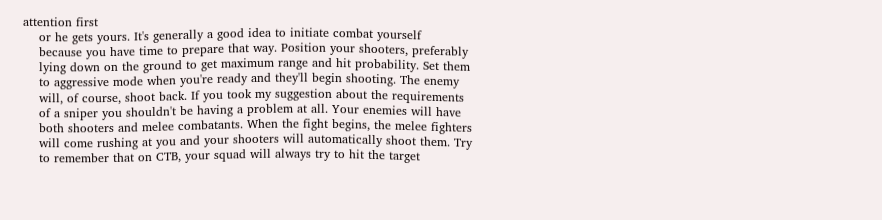attention first
    or he gets yours. It's generally a good idea to initiate combat yourself
    because you have time to prepare that way. Position your shooters, preferably
    lying down on the ground to get maximum range and hit probability. Set them
    to aggressive mode when you're ready and they'll begin shooting. The enemy
    will, of course, shoot back. If you took my suggestion about the requirements
    of a sniper you shouldn't be having a problem at all. Your enemies will have
    both shooters and melee combatants. When the fight begins, the melee fighters
    will come rushing at you and your shooters will automatically shoot them. Try
    to remember that on CTB, your squad will always try to hit the target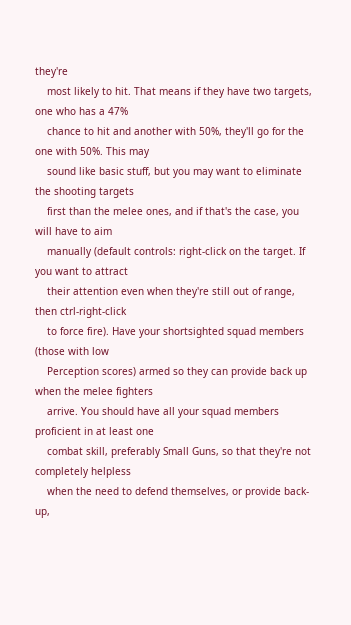they're
    most likely to hit. That means if they have two targets, one who has a 47%
    chance to hit and another with 50%, they'll go for the one with 50%. This may
    sound like basic stuff, but you may want to eliminate the shooting targets
    first than the melee ones, and if that's the case, you will have to aim
    manually (default controls: right-click on the target. If you want to attract
    their attention even when they're still out of range, then ctrl-right-click
    to force fire). Have your shortsighted squad members (those with low
    Perception scores) armed so they can provide back up when the melee fighters
    arrive. You should have all your squad members proficient in at least one
    combat skill, preferably Small Guns, so that they're not completely helpless
    when the need to defend themselves, or provide back-up,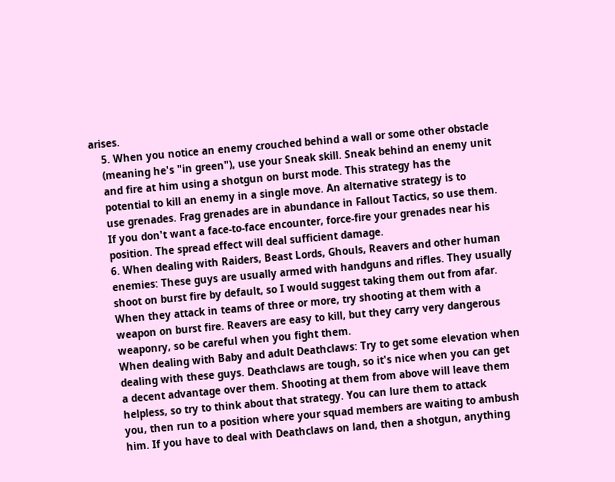arises.
    5. When you notice an enemy crouched behind a wall or some other obstacle
    (meaning he's "in green"), use your Sneak skill. Sneak behind an enemy unit
    and fire at him using a shotgun on burst mode. This strategy has the
    potential to kill an enemy in a single move. An alternative strategy is to
    use grenades. Frag grenades are in abundance in Fallout Tactics, so use them.
    If you don't want a face-to-face encounter, force-fire your grenades near his
    position. The spread effect will deal sufficient damage.
    6. When dealing with Raiders, Beast Lords, Ghouls, Reavers and other human
    enemies: These guys are usually armed with handguns and rifles. They usually
    shoot on burst fire by default, so I would suggest taking them out from afar.
    When they attack in teams of three or more, try shooting at them with a
    weapon on burst fire. Reavers are easy to kill, but they carry very dangerous
    weaponry, so be careful when you fight them.
    When dealing with Baby and adult Deathclaws: Try to get some elevation when
    dealing with these guys. Deathclaws are tough, so it's nice when you can get
    a decent advantage over them. Shooting at them from above will leave them
    helpless, so try to think about that strategy. You can lure them to attack
    you, then run to a position where your squad members are waiting to ambush
    him. If you have to deal with Deathclaws on land, then a shotgun, anything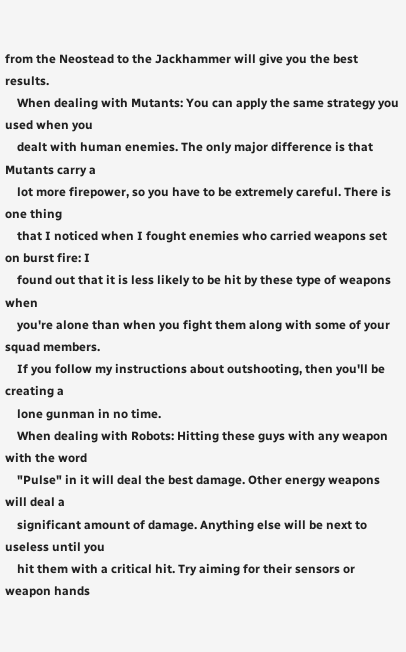from the Neostead to the Jackhammer will give you the best results.
    When dealing with Mutants: You can apply the same strategy you used when you
    dealt with human enemies. The only major difference is that Mutants carry a
    lot more firepower, so you have to be extremely careful. There is one thing
    that I noticed when I fought enemies who carried weapons set on burst fire: I
    found out that it is less likely to be hit by these type of weapons when
    you're alone than when you fight them along with some of your squad members.
    If you follow my instructions about outshooting, then you'll be creating a
    lone gunman in no time.
    When dealing with Robots: Hitting these guys with any weapon with the word
    "Pulse" in it will deal the best damage. Other energy weapons will deal a
    significant amount of damage. Anything else will be next to useless until you
    hit them with a critical hit. Try aiming for their sensors or weapon hands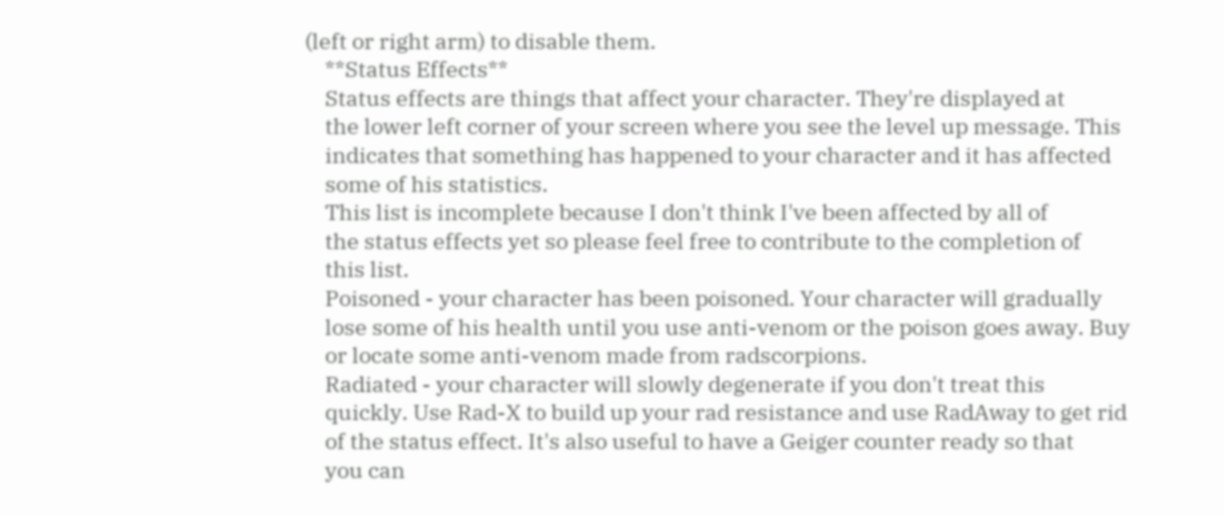(left or right arm) to disable them.
    **Status Effects**
    Status effects are things that affect your character. They're displayed at
    the lower left corner of your screen where you see the level up message. This
    indicates that something has happened to your character and it has affected
    some of his statistics.
    This list is incomplete because I don't think I've been affected by all of
    the status effects yet so please feel free to contribute to the completion of
    this list.
    Poisoned - your character has been poisoned. Your character will gradually
    lose some of his health until you use anti-venom or the poison goes away. Buy
    or locate some anti-venom made from radscorpions.
    Radiated - your character will slowly degenerate if you don't treat this
    quickly. Use Rad-X to build up your rad resistance and use RadAway to get rid
    of the status effect. It's also useful to have a Geiger counter ready so that
    you can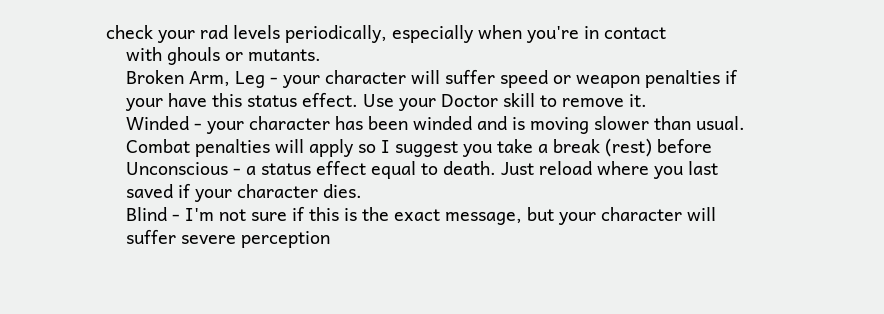check your rad levels periodically, especially when you're in contact
    with ghouls or mutants.
    Broken Arm, Leg - your character will suffer speed or weapon penalties if
    your have this status effect. Use your Doctor skill to remove it.
    Winded - your character has been winded and is moving slower than usual.
    Combat penalties will apply so I suggest you take a break (rest) before
    Unconscious - a status effect equal to death. Just reload where you last
    saved if your character dies.
    Blind - I'm not sure if this is the exact message, but your character will
    suffer severe perception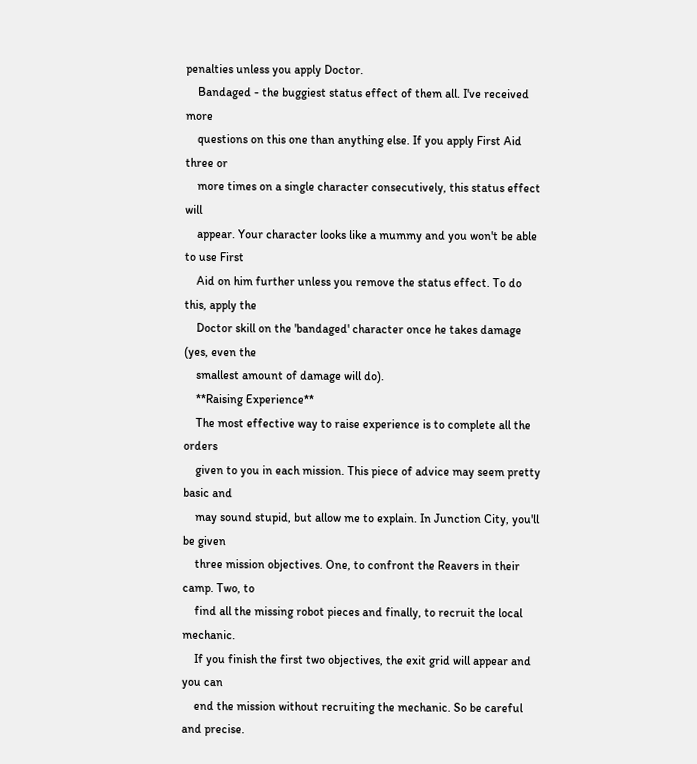penalties unless you apply Doctor.
    Bandaged - the buggiest status effect of them all. I've received more
    questions on this one than anything else. If you apply First Aid three or
    more times on a single character consecutively, this status effect will
    appear. Your character looks like a mummy and you won't be able to use First
    Aid on him further unless you remove the status effect. To do this, apply the
    Doctor skill on the 'bandaged' character once he takes damage (yes, even the
    smallest amount of damage will do).
    **Raising Experience**
    The most effective way to raise experience is to complete all the orders
    given to you in each mission. This piece of advice may seem pretty basic and
    may sound stupid, but allow me to explain. In Junction City, you'll be given
    three mission objectives. One, to confront the Reavers in their camp. Two, to
    find all the missing robot pieces and finally, to recruit the local mechanic.
    If you finish the first two objectives, the exit grid will appear and you can
    end the mission without recruiting the mechanic. So be careful and precise.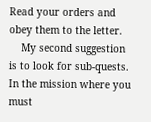Read your orders and obey them to the letter.
    My second suggestion is to look for sub-quests. In the mission where you must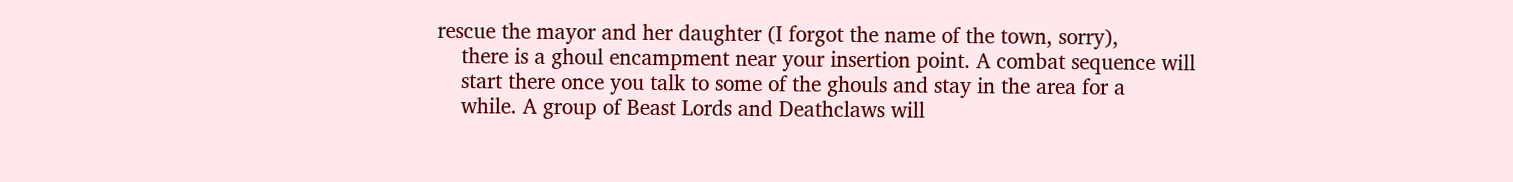rescue the mayor and her daughter (I forgot the name of the town, sorry),
    there is a ghoul encampment near your insertion point. A combat sequence will
    start there once you talk to some of the ghouls and stay in the area for a
    while. A group of Beast Lords and Deathclaws will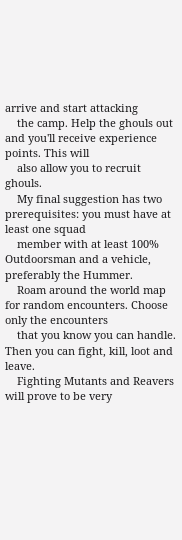arrive and start attacking
    the camp. Help the ghouls out and you'll receive experience points. This will
    also allow you to recruit ghouls.
    My final suggestion has two prerequisites: you must have at least one squad
    member with at least 100% Outdoorsman and a vehicle, preferably the Hummer.
    Roam around the world map for random encounters. Choose only the encounters
    that you know you can handle. Then you can fight, kill, loot and leave.
    Fighting Mutants and Reavers will prove to be very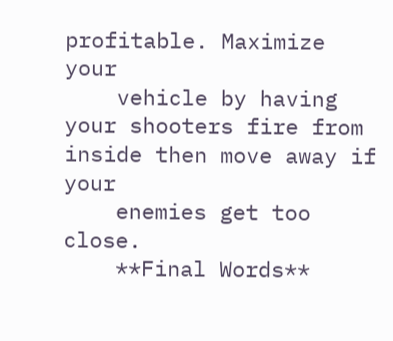profitable. Maximize your
    vehicle by having your shooters fire from inside then move away if your
    enemies get too close.
    **Final Words**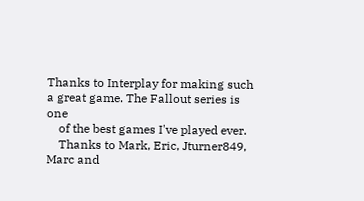Thanks to Interplay for making such a great game. The Fallout series is one
    of the best games I've played ever.
    Thanks to Mark, Eric, Jturner849, Marc and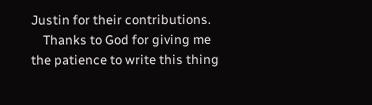Justin for their contributions.
    Thanks to God for giving me the patience to write this thing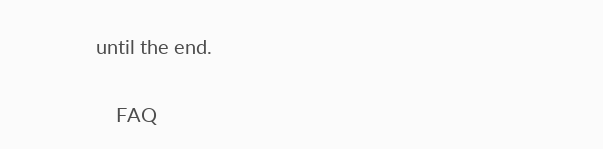until the end.

    FAQ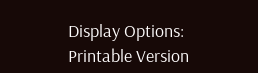Display Options: Printable Version